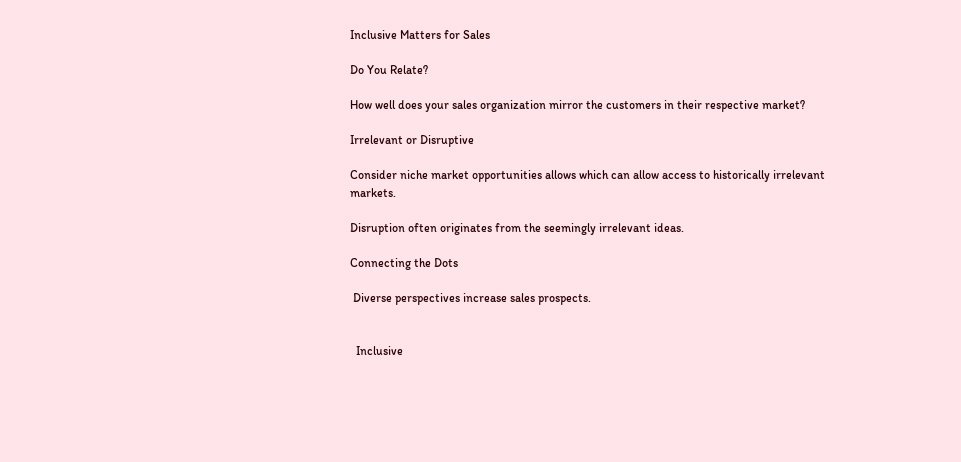Inclusive Matters for Sales

Do You Relate?

How well does your sales organization mirror the customers in their respective market?

Irrelevant or Disruptive

Consider niche market opportunities allows which can allow access to historically irrelevant markets.

Disruption often originates from the seemingly irrelevant ideas.

Connecting the Dots

 Diverse perspectives increase sales prospects.


  Inclusive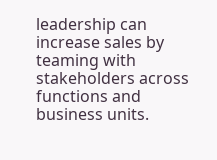leadership can increase sales by teaming with stakeholders across functions and business units.